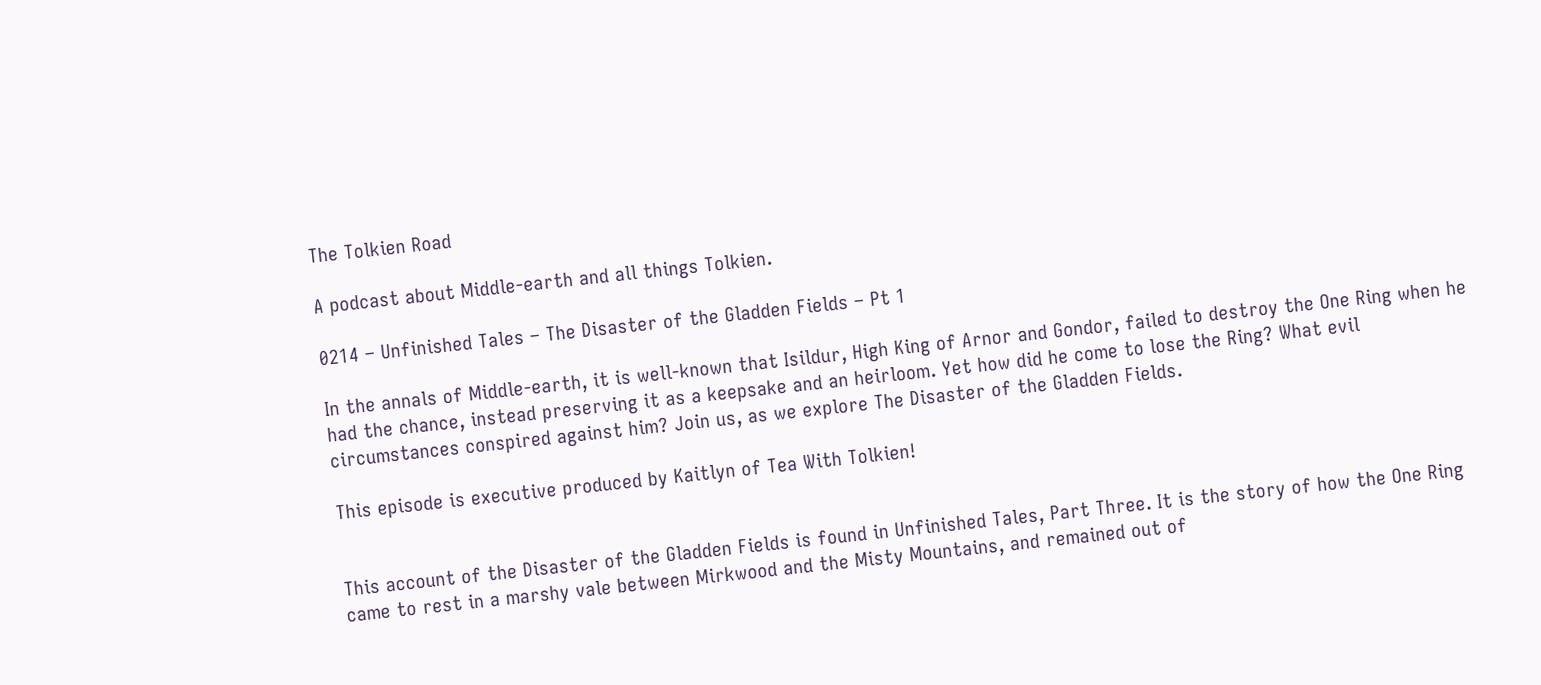The Tolkien Road

A podcast about Middle-earth and all things Tolkien.

0214 – Unfinished Tales – The Disaster of the Gladden Fields – Pt 1

In the annals of Middle-earth, it is well-known that Isildur, High King of Arnor and Gondor, failed to destroy the One Ring when he had the chance, instead preserving it as a keepsake and an heirloom. Yet how did he come to lose the Ring? What evil circumstances conspired against him? Join us, as we explore The Disaster of the Gladden Fields.

This episode is executive produced by Kaitlyn of Tea With Tolkien!


This account of the Disaster of the Gladden Fields is found in Unfinished Tales, Part Three. It is the story of how the One Ring came to rest in a marshy vale between Mirkwood and the Misty Mountains, and remained out of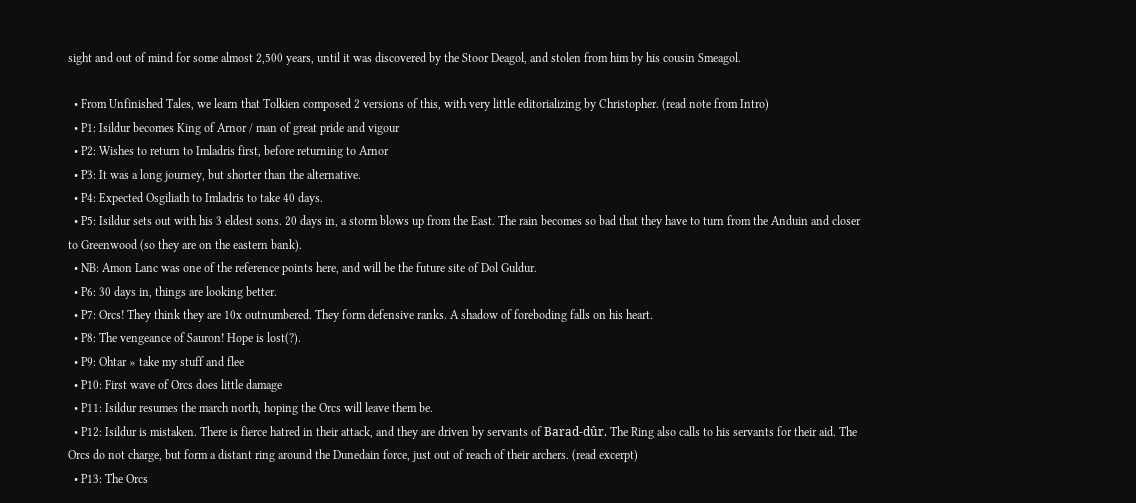sight and out of mind for some almost 2,500 years, until it was discovered by the Stoor Deagol, and stolen from him by his cousin Smeagol.

  • From Unfinished Tales, we learn that Tolkien composed 2 versions of this, with very little editorializing by Christopher. (read note from Intro)
  • P1: Isildur becomes King of Arnor / man of great pride and vigour
  • P2: Wishes to return to Imladris first, before returning to Arnor
  • P3: It was a long journey, but shorter than the alternative.
  • P4: Expected Osgiliath to Imladris to take 40 days.
  • P5: Isildur sets out with his 3 eldest sons. 20 days in, a storm blows up from the East. The rain becomes so bad that they have to turn from the Anduin and closer to Greenwood (so they are on the eastern bank).
  • NB: Amon Lanc was one of the reference points here, and will be the future site of Dol Guldur.
  • P6: 30 days in, things are looking better.
  • P7: Orcs! They think they are 10x outnumbered. They form defensive ranks. A shadow of foreboding falls on his heart.
  • P8: The vengeance of Sauron! Hope is lost(?).
  • P9: Ohtar » take my stuff and flee
  • P10: First wave of Orcs does little damage
  • P11: Isildur resumes the march north, hoping the Orcs will leave them be.
  • P12: Isildur is mistaken. There is fierce hatred in their attack, and they are driven by servants of Barad-dûr. The Ring also calls to his servants for their aid. The Orcs do not charge, but form a distant ring around the Dunedain force, just out of reach of their archers. (read excerpt)
  • P13: The Orcs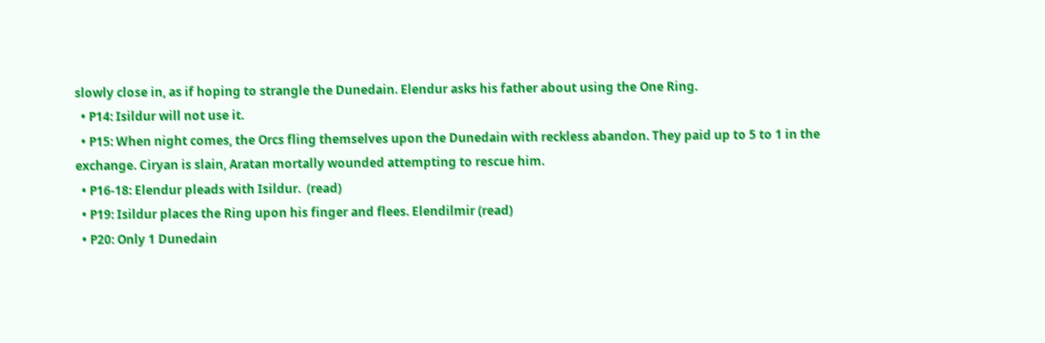slowly close in, as if hoping to strangle the Dunedain. Elendur asks his father about using the One Ring.
  • P14: Isildur will not use it.
  • P15: When night comes, the Orcs fling themselves upon the Dunedain with reckless abandon. They paid up to 5 to 1 in the exchange. Ciryan is slain, Aratan mortally wounded attempting to rescue him.
  • P16-18: Elendur pleads with Isildur.  (read)
  • P19: Isildur places the Ring upon his finger and flees. Elendilmir (read)
  • P20: Only 1 Dunedain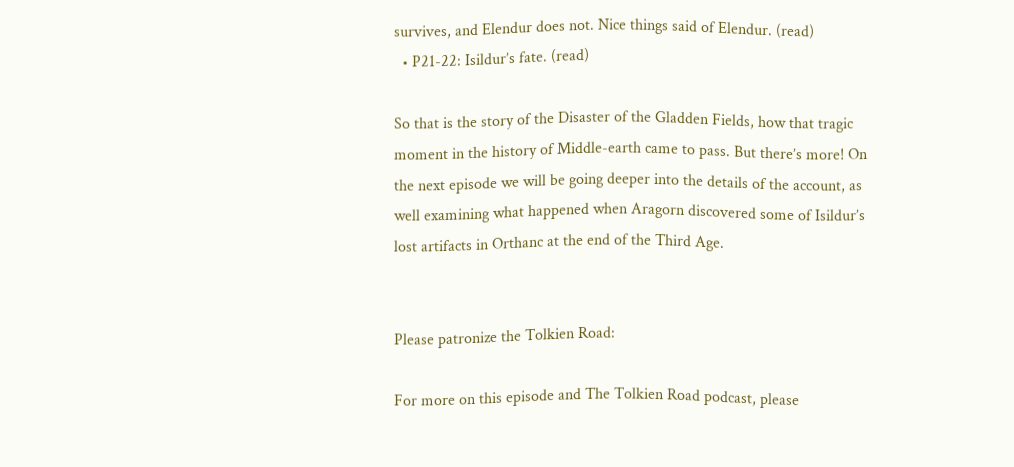survives, and Elendur does not. Nice things said of Elendur. (read)
  • P21-22: Isildur’s fate. (read)

So that is the story of the Disaster of the Gladden Fields, how that tragic moment in the history of Middle-earth came to pass. But there’s more! On the next episode we will be going deeper into the details of the account, as well examining what happened when Aragorn discovered some of Isildur’s lost artifacts in Orthanc at the end of the Third Age.


Please patronize the Tolkien Road:

For more on this episode and The Tolkien Road podcast, please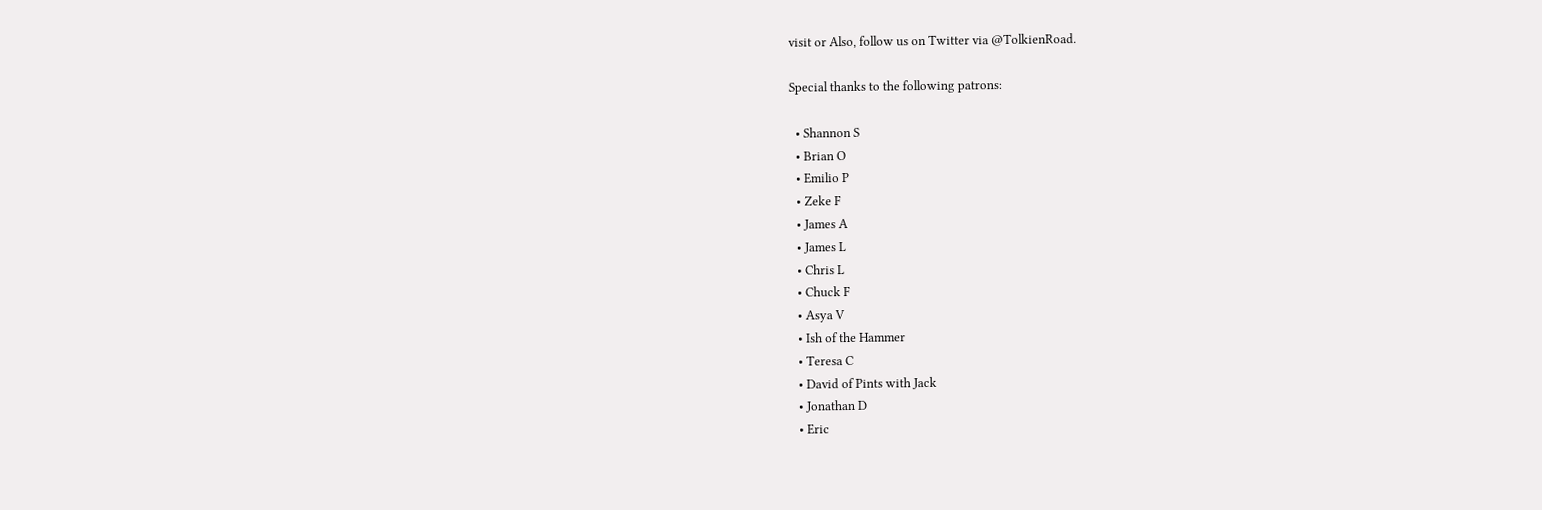visit or Also, follow us on Twitter via @TolkienRoad.

Special thanks to the following patrons:

  • Shannon S
  • Brian O
  • Emilio P
  • Zeke F
  • James A
  • James L
  • Chris L
  • Chuck F
  • Asya V
  • Ish of the Hammer
  • Teresa C
  • David of Pints with Jack
  • Jonathan D
  • Eric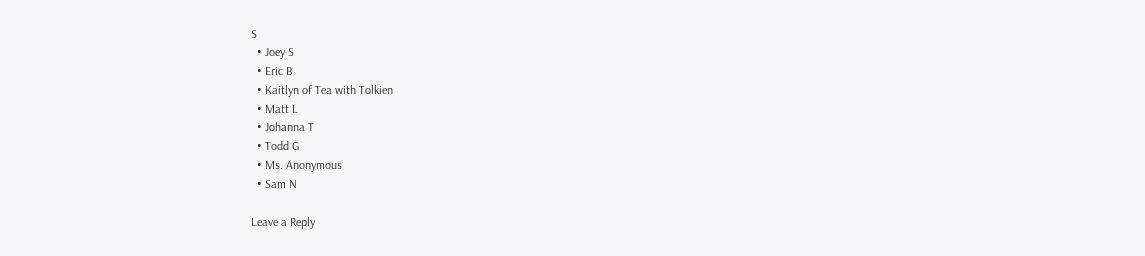S
  • Joey S
  • Eric B
  • Kaitlyn of Tea with Tolkien
  • Matt L
  • Johanna T
  • Todd G
  • Ms. Anonymous
  • Sam N

Leave a Reply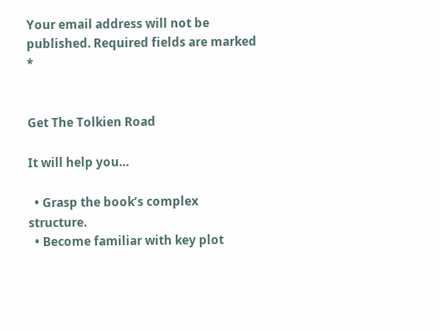Your email address will not be published. Required fields are marked *


Get The Tolkien Road

It will help you…

  • Grasp the book’s complex structure.
  • Become familiar with key plot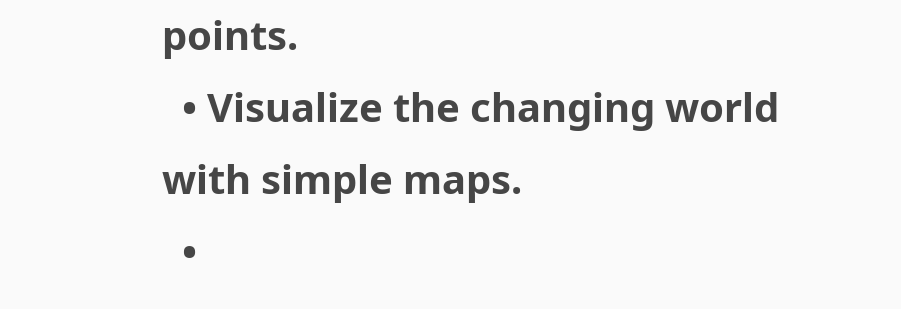points.
  • Visualize the changing world with simple maps.
  •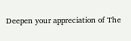Deepen your appreciation of The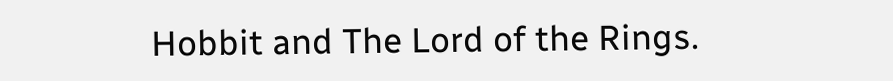Hobbit and The Lord of the Rings.